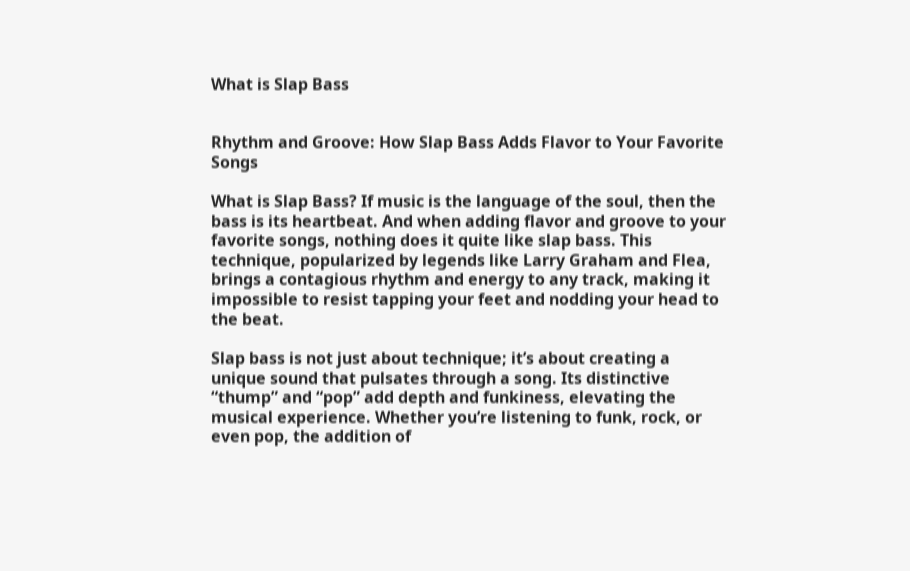What is Slap Bass


Rhythm and Groove: How Slap Bass Adds Flavor to Your Favorite Songs

What is Slap Bass? If music is the language of the soul, then the bass is its heartbeat. And when adding flavor and groove to your favorite songs, nothing does it quite like slap bass. This technique, popularized by legends like Larry Graham and Flea, brings a contagious rhythm and energy to any track, making it impossible to resist tapping your feet and nodding your head to the beat.

Slap bass is not just about technique; it’s about creating a unique sound that pulsates through a song. Its distinctive “thump” and “pop” add depth and funkiness, elevating the musical experience. Whether you’re listening to funk, rock, or even pop, the addition of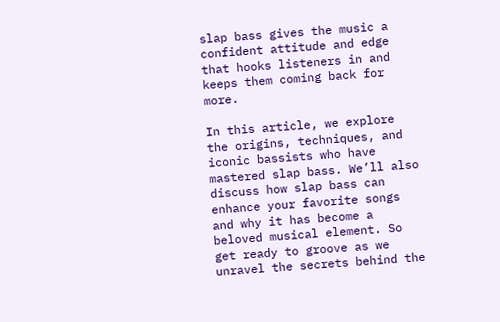slap bass gives the music a confident attitude and edge that hooks listeners in and keeps them coming back for more.

In this article, we explore the origins, techniques, and iconic bassists who have mastered slap bass. We’ll also discuss how slap bass can enhance your favorite songs and why it has become a beloved musical element. So get ready to groove as we unravel the secrets behind the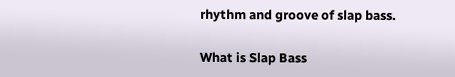rhythm and groove of slap bass.

What is Slap Bass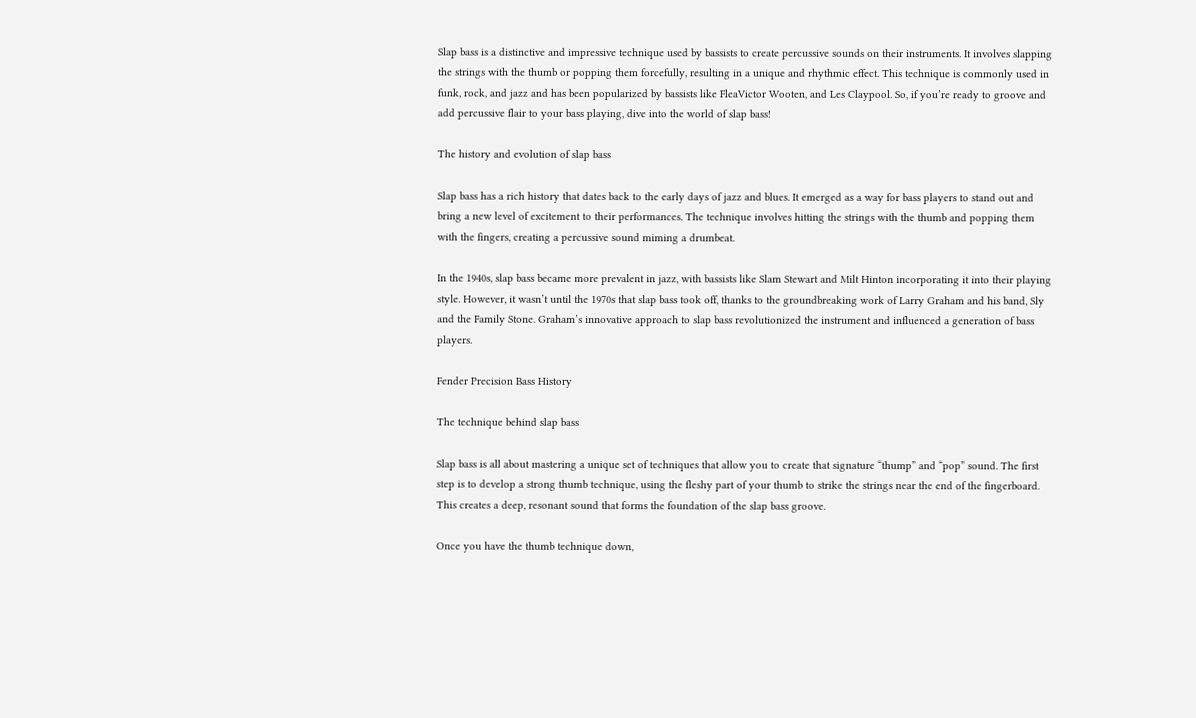Slap bass is a distinctive and impressive technique used by bassists to create percussive sounds on their instruments. It involves slapping the strings with the thumb or popping them forcefully, resulting in a unique and rhythmic effect. This technique is commonly used in funk, rock, and jazz and has been popularized by bassists like FleaVictor Wooten, and Les Claypool. So, if you’re ready to groove and add percussive flair to your bass playing, dive into the world of slap bass!

The history and evolution of slap bass

Slap bass has a rich history that dates back to the early days of jazz and blues. It emerged as a way for bass players to stand out and bring a new level of excitement to their performances. The technique involves hitting the strings with the thumb and popping them with the fingers, creating a percussive sound miming a drumbeat.

In the 1940s, slap bass became more prevalent in jazz, with bassists like Slam Stewart and Milt Hinton incorporating it into their playing style. However, it wasn’t until the 1970s that slap bass took off, thanks to the groundbreaking work of Larry Graham and his band, Sly and the Family Stone. Graham’s innovative approach to slap bass revolutionized the instrument and influenced a generation of bass players.

Fender Precision Bass History

The technique behind slap bass

Slap bass is all about mastering a unique set of techniques that allow you to create that signature “thump” and “pop” sound. The first step is to develop a strong thumb technique, using the fleshy part of your thumb to strike the strings near the end of the fingerboard. This creates a deep, resonant sound that forms the foundation of the slap bass groove.

Once you have the thumb technique down,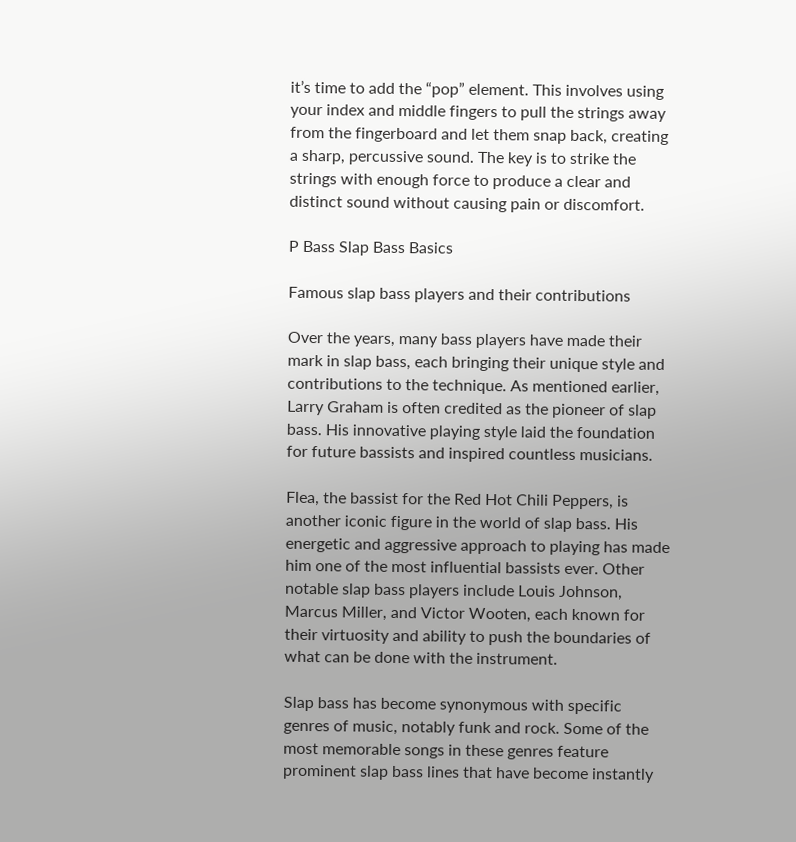it’s time to add the “pop” element. This involves using your index and middle fingers to pull the strings away from the fingerboard and let them snap back, creating a sharp, percussive sound. The key is to strike the strings with enough force to produce a clear and distinct sound without causing pain or discomfort.

P Bass Slap Bass Basics

Famous slap bass players and their contributions

Over the years, many bass players have made their mark in slap bass, each bringing their unique style and contributions to the technique. As mentioned earlier, Larry Graham is often credited as the pioneer of slap bass. His innovative playing style laid the foundation for future bassists and inspired countless musicians.

Flea, the bassist for the Red Hot Chili Peppers, is another iconic figure in the world of slap bass. His energetic and aggressive approach to playing has made him one of the most influential bassists ever. Other notable slap bass players include Louis Johnson, Marcus Miller, and Victor Wooten, each known for their virtuosity and ability to push the boundaries of what can be done with the instrument.

Slap bass has become synonymous with specific genres of music, notably funk and rock. Some of the most memorable songs in these genres feature prominent slap bass lines that have become instantly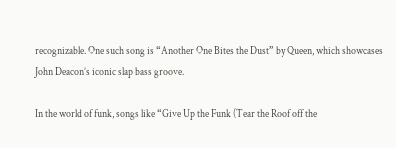recognizable. One such song is “Another One Bites the Dust” by Queen, which showcases John Deacon’s iconic slap bass groove.

In the world of funk, songs like “Give Up the Funk (Tear the Roof off the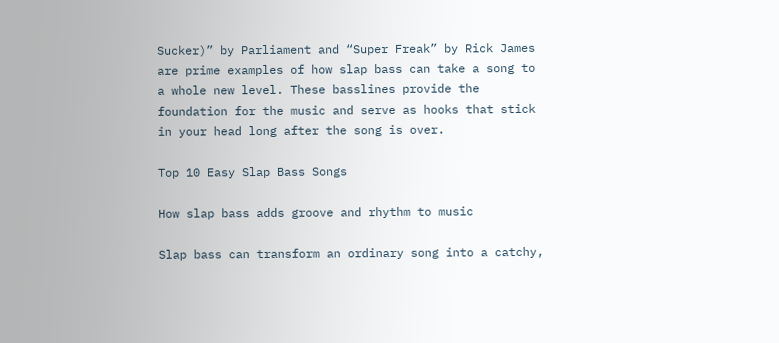Sucker)” by Parliament and “Super Freak” by Rick James are prime examples of how slap bass can take a song to a whole new level. These basslines provide the foundation for the music and serve as hooks that stick in your head long after the song is over.

Top 10 Easy Slap Bass Songs

How slap bass adds groove and rhythm to music

Slap bass can transform an ordinary song into a catchy,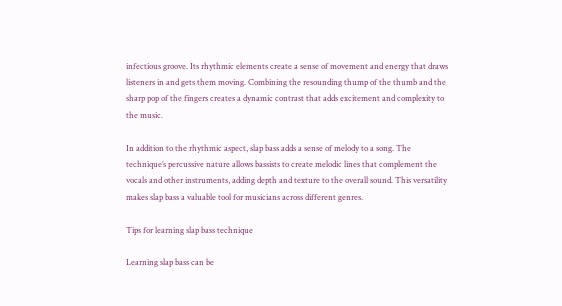infectious groove. Its rhythmic elements create a sense of movement and energy that draws listeners in and gets them moving. Combining the resounding thump of the thumb and the sharp pop of the fingers creates a dynamic contrast that adds excitement and complexity to the music.

In addition to the rhythmic aspect, slap bass adds a sense of melody to a song. The technique’s percussive nature allows bassists to create melodic lines that complement the vocals and other instruments, adding depth and texture to the overall sound. This versatility makes slap bass a valuable tool for musicians across different genres.

Tips for learning slap bass technique

Learning slap bass can be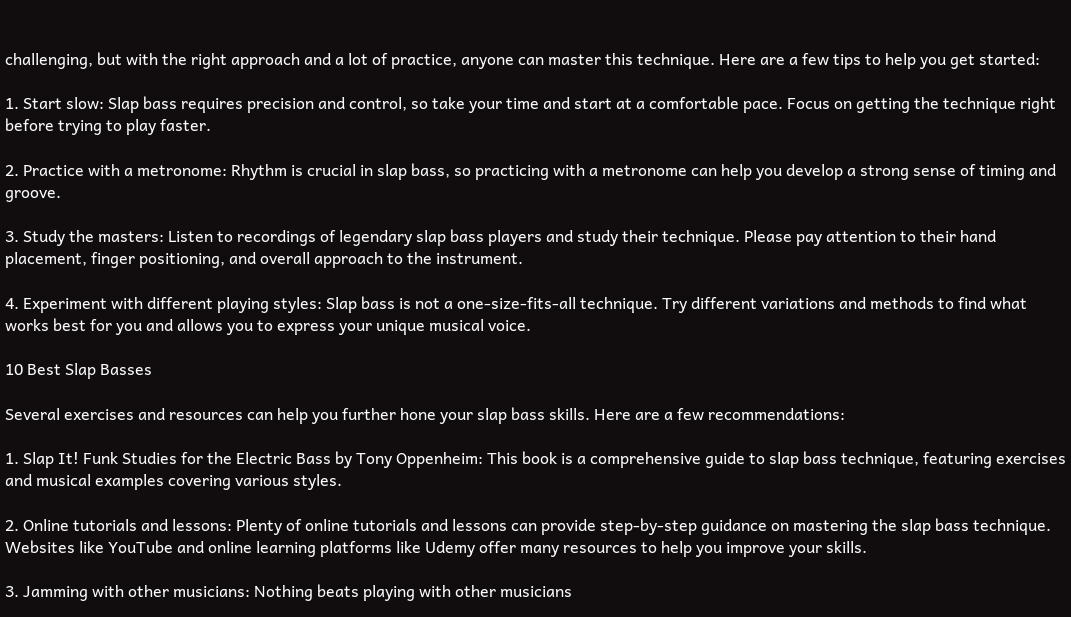challenging, but with the right approach and a lot of practice, anyone can master this technique. Here are a few tips to help you get started:

1. Start slow: Slap bass requires precision and control, so take your time and start at a comfortable pace. Focus on getting the technique right before trying to play faster.

2. Practice with a metronome: Rhythm is crucial in slap bass, so practicing with a metronome can help you develop a strong sense of timing and groove.

3. Study the masters: Listen to recordings of legendary slap bass players and study their technique. Please pay attention to their hand placement, finger positioning, and overall approach to the instrument.

4. Experiment with different playing styles: Slap bass is not a one-size-fits-all technique. Try different variations and methods to find what works best for you and allows you to express your unique musical voice.

10 Best Slap Basses

Several exercises and resources can help you further hone your slap bass skills. Here are a few recommendations:

1. Slap It! Funk Studies for the Electric Bass by Tony Oppenheim: This book is a comprehensive guide to slap bass technique, featuring exercises and musical examples covering various styles.

2. Online tutorials and lessons: Plenty of online tutorials and lessons can provide step-by-step guidance on mastering the slap bass technique. Websites like YouTube and online learning platforms like Udemy offer many resources to help you improve your skills.

3. Jamming with other musicians: Nothing beats playing with other musicians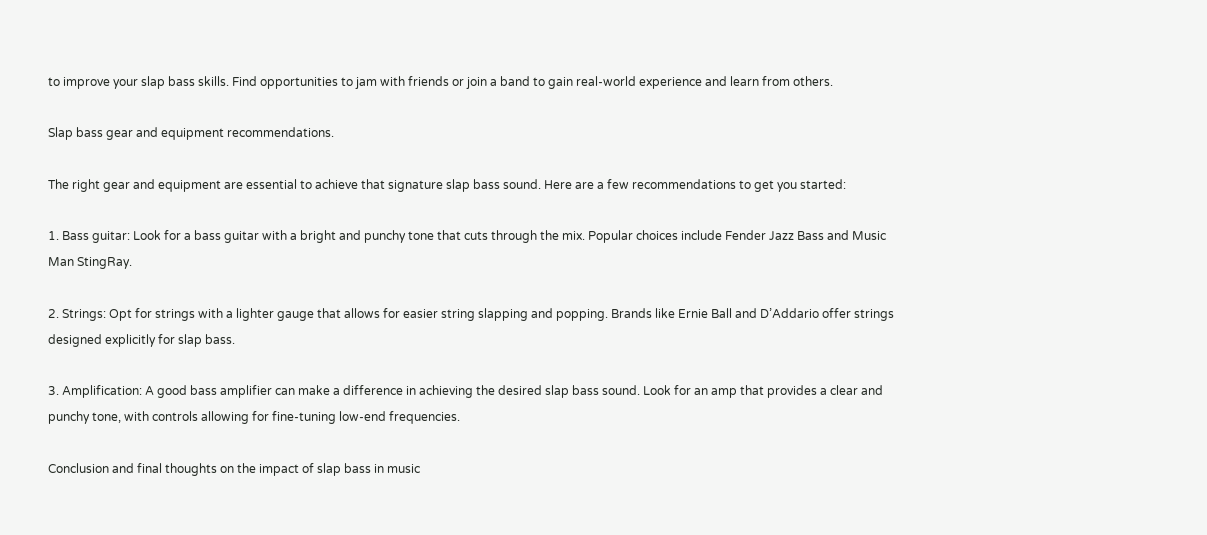to improve your slap bass skills. Find opportunities to jam with friends or join a band to gain real-world experience and learn from others.

Slap bass gear and equipment recommendations.

The right gear and equipment are essential to achieve that signature slap bass sound. Here are a few recommendations to get you started:

1. Bass guitar: Look for a bass guitar with a bright and punchy tone that cuts through the mix. Popular choices include Fender Jazz Bass and Music Man StingRay.

2. Strings: Opt for strings with a lighter gauge that allows for easier string slapping and popping. Brands like Ernie Ball and D’Addario offer strings designed explicitly for slap bass.

3. Amplification: A good bass amplifier can make a difference in achieving the desired slap bass sound. Look for an amp that provides a clear and punchy tone, with controls allowing for fine-tuning low-end frequencies.

Conclusion and final thoughts on the impact of slap bass in music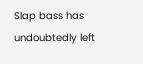Slap bass has undoubtedly left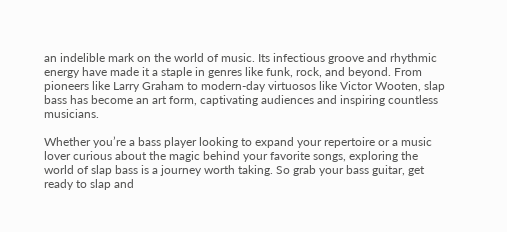an indelible mark on the world of music. Its infectious groove and rhythmic energy have made it a staple in genres like funk, rock, and beyond. From pioneers like Larry Graham to modern-day virtuosos like Victor Wooten, slap bass has become an art form, captivating audiences and inspiring countless musicians.

Whether you’re a bass player looking to expand your repertoire or a music lover curious about the magic behind your favorite songs, exploring the world of slap bass is a journey worth taking. So grab your bass guitar, get ready to slap and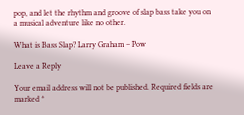pop, and let the rhythm and groove of slap bass take you on a musical adventure like no other.

What is Bass Slap? Larry Graham – Pow

Leave a Reply

Your email address will not be published. Required fields are marked *